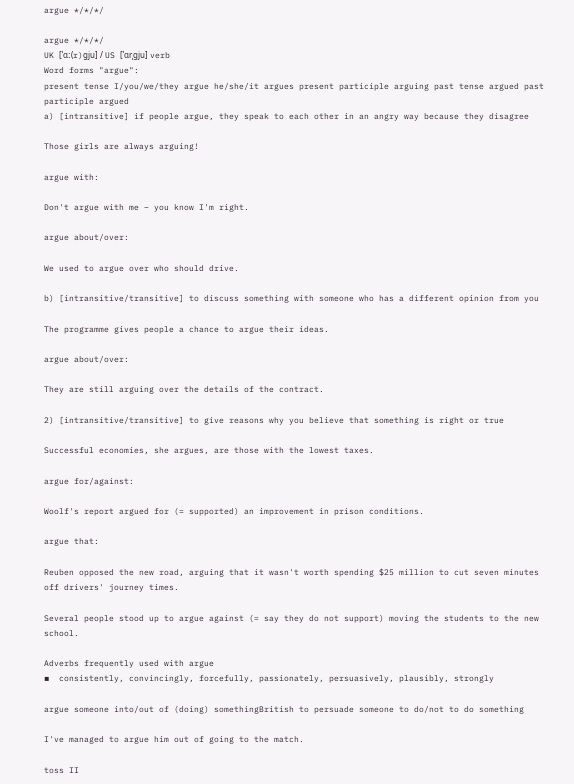argue */*/*/

argue */*/*/
UK [ˈɑː(r)ɡju] / US [ˈɑrˌɡju] verb
Word forms "argue":
present tense I/you/we/they argue he/she/it argues present participle arguing past tense argued past participle argued
a) [intransitive] if people argue, they speak to each other in an angry way because they disagree

Those girls are always arguing!

argue with:

Don't argue with me – you know I'm right.

argue about/over:

We used to argue over who should drive.

b) [intransitive/transitive] to discuss something with someone who has a different opinion from you

The programme gives people a chance to argue their ideas.

argue about/over:

They are still arguing over the details of the contract.

2) [intransitive/transitive] to give reasons why you believe that something is right or true

Successful economies, she argues, are those with the lowest taxes.

argue for/against:

Woolf's report argued for (= supported) an improvement in prison conditions.

argue that:

Reuben opposed the new road, arguing that it wasn't worth spending $25 million to cut seven minutes off drivers' journey times.

Several people stood up to argue against (= say they do not support) moving the students to the new school.

Adverbs frequently used with argue
▪  consistently, convincingly, forcefully, passionately, persuasively, plausibly, strongly

argue someone into/out of (doing) somethingBritish to persuade someone to do/not to do something

I've managed to argue him out of going to the match.

toss II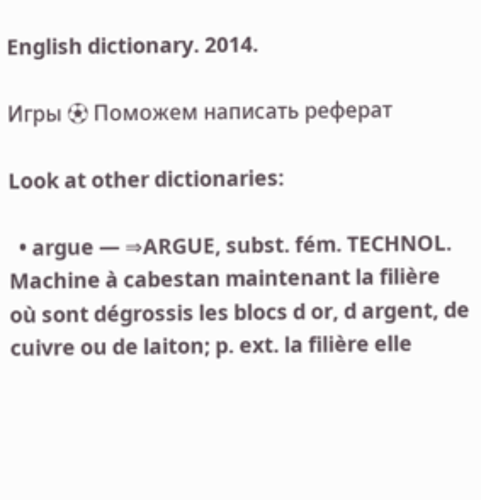English dictionary. 2014.

Игры ⚽ Поможем написать реферат

Look at other dictionaries:

  • argue — ⇒ARGUE, subst. fém. TECHNOL. Machine à cabestan maintenant la filière où sont dégrossis les blocs d or, d argent, de cuivre ou de laiton; p. ext. la filière elle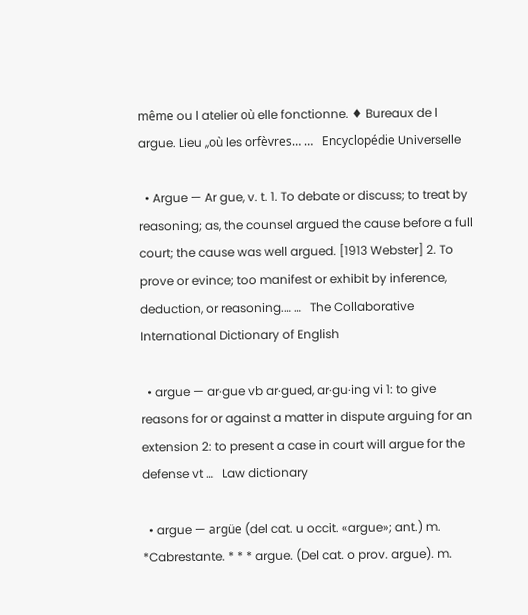même ou l atelier où elle fonctionne. ♦ Bureaux de l argue. Lieu ,,où les orfèvres… …   Encyclopédie Universelle

  • Argue — Ar gue, v. t. 1. To debate or discuss; to treat by reasoning; as, the counsel argued the cause before a full court; the cause was well argued. [1913 Webster] 2. To prove or evince; too manifest or exhibit by inference, deduction, or reasoning.… …   The Collaborative International Dictionary of English

  • argue — ar·gue vb ar·gued, ar·gu·ing vi 1: to give reasons for or against a matter in dispute arguing for an extension 2: to present a case in court will argue for the defense vt …   Law dictionary

  • argue — argüe (del cat. u occit. «argue»; ant.) m. *Cabrestante. * * * argue. (Del cat. o prov. argue). m.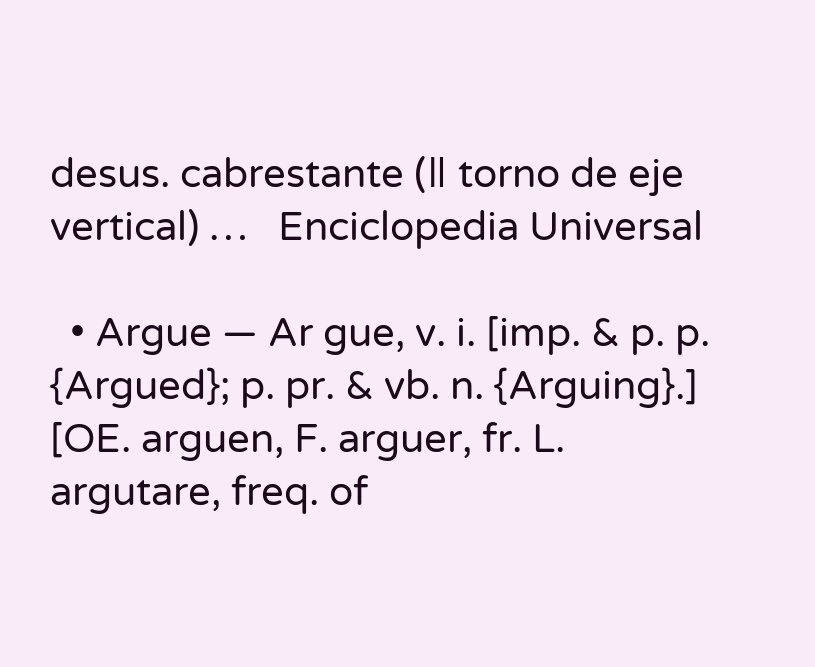desus. cabrestante (ǁ torno de eje vertical) …   Enciclopedia Universal

  • Argue — Ar gue, v. i. [imp. & p. p. {Argued}; p. pr. & vb. n. {Arguing}.] [OE. arguen, F. arguer, fr. L. argutare, freq. of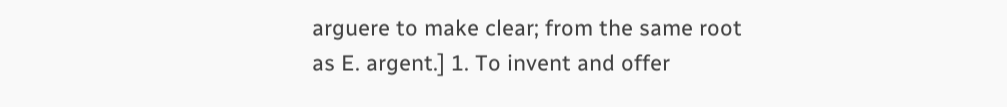arguere to make clear; from the same root as E. argent.] 1. To invent and offer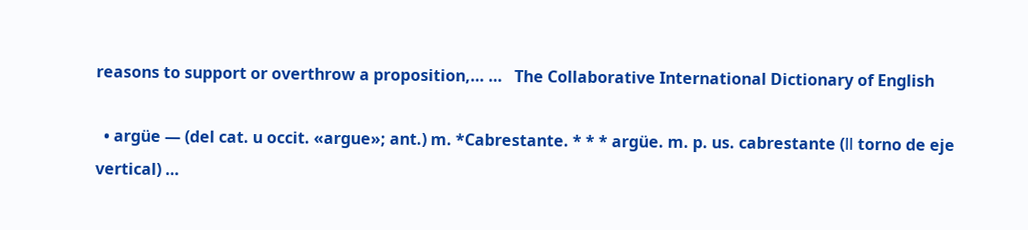reasons to support or overthrow a proposition,… …   The Collaborative International Dictionary of English

  • argüe — (del cat. u occit. «argue»; ant.) m. *Cabrestante. * * * argüe. m. p. us. cabrestante (ǁ torno de eje vertical) …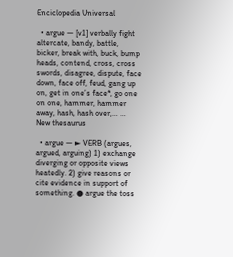Enciclopedia Universal

  • argue — [v1] verbally fight altercate, bandy, battle, bicker, break with, buck, bump heads, contend, cross, cross swords, disagree, dispute, face down, face off, feud, gang up on, get in one’s face*, go one on one, hammer, hammer away, hash, hash over,… …   New thesaurus

  • argue — ► VERB (argues, argued, arguing) 1) exchange diverging or opposite views heatedly. 2) give reasons or cite evidence in support of something. ● argue the toss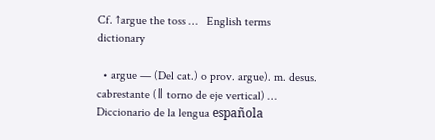Cf. ↑argue the toss …   English terms dictionary

  • argue — (Del cat.) o prov. argue). m. desus. cabrestante (ǁ torno de eje vertical) …   Diccionario de la lengua española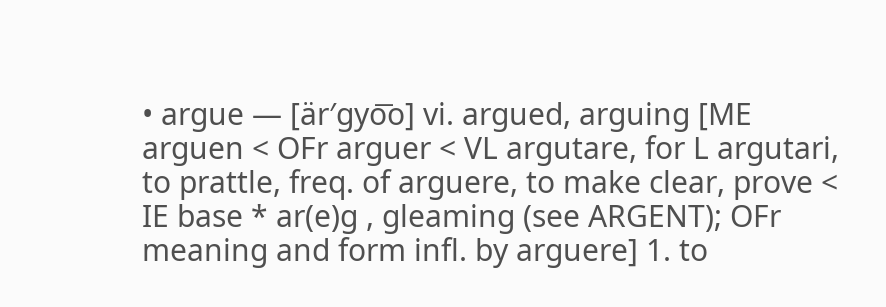• argue — [är′gyo͞o] vi. argued, arguing [ME arguen < OFr arguer < VL argutare, for L argutari, to prattle, freq. of arguere, to make clear, prove < IE base * ar(e)g , gleaming (see ARGENT); OFr meaning and form infl. by arguere] 1. to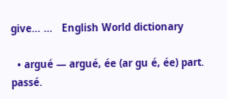give… …   English World dictionary

  • argué — argué, ée (ar gu é, ée) part. passé.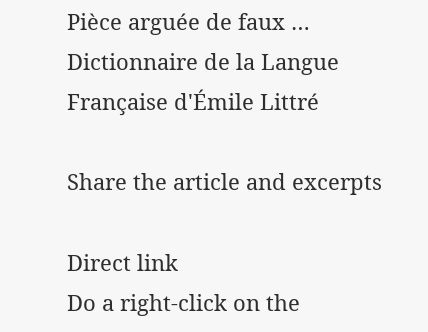Pièce arguée de faux …   Dictionnaire de la Langue Française d'Émile Littré

Share the article and excerpts

Direct link
Do a right-click on the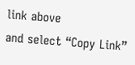link above
and select “Copy Link”